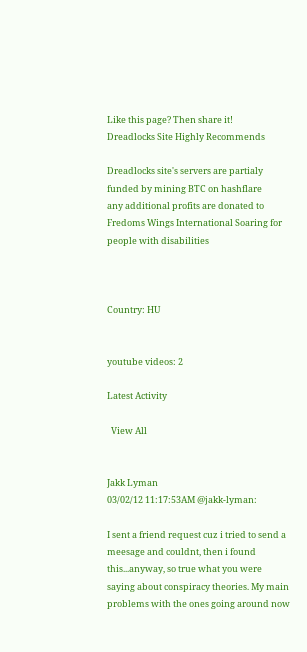Like this page? Then share it!
Dreadlocks Site Highly Recommends

Dreadlocks site's servers are partialy funded by mining BTC on hashflare
any additional profits are donated to Fredoms Wings International Soaring for people with disabilities



Country: HU


youtube videos: 2

Latest Activity

  View All


Jakk Lyman
03/02/12 11:17:53AM @jakk-lyman:

I sent a friend request cuz i tried to send a meesage and couldnt, then i found this...anyway, so true what you were saying about conspiracy theories. My main problems with the ones going around now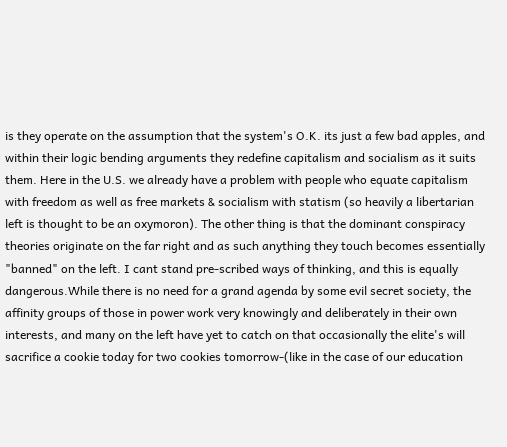is they operate on the assumption that the system's O.K. its just a few bad apples, and within their logic bending arguments they redefine capitalism and socialism as it suits them. Here in the U.S. we already have a problem with people who equate capitalism with freedom as well as free markets & socialism with statism (so heavily a libertarian left is thought to be an oxymoron). The other thing is that the dominant conspiracy theories originate on the far right and as such anything they touch becomes essentially "banned" on the left. I cant stand pre-scribed ways of thinking, and this is equally dangerous.While there is no need for a grand agenda by some evil secret society, the affinity groups of those in power work very knowingly and deliberately in their own interests, and many on the left have yet to catch on that occasionally the elite's will sacrifice a cookie today for two cookies tomorrow-(like in the case of our education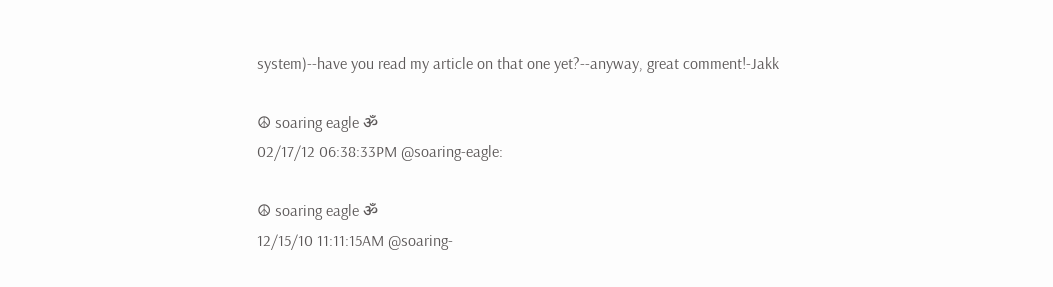system)--have you read my article on that one yet?--anyway, great comment!-Jakk

☮ soaring eagle ॐ
02/17/12 06:38:33PM @soaring-eagle:

☮ soaring eagle ॐ
12/15/10 11:11:15AM @soaring-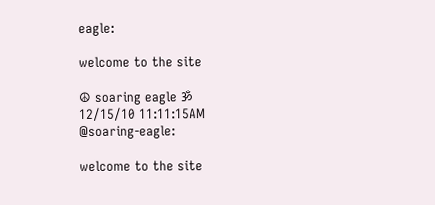eagle:

welcome to the site

☮ soaring eagle ॐ
12/15/10 11:11:15AM @soaring-eagle:

welcome to the site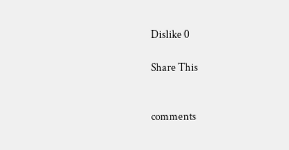Dislike 0

Share This


comments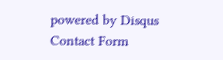powered by Disqus
Contact Form